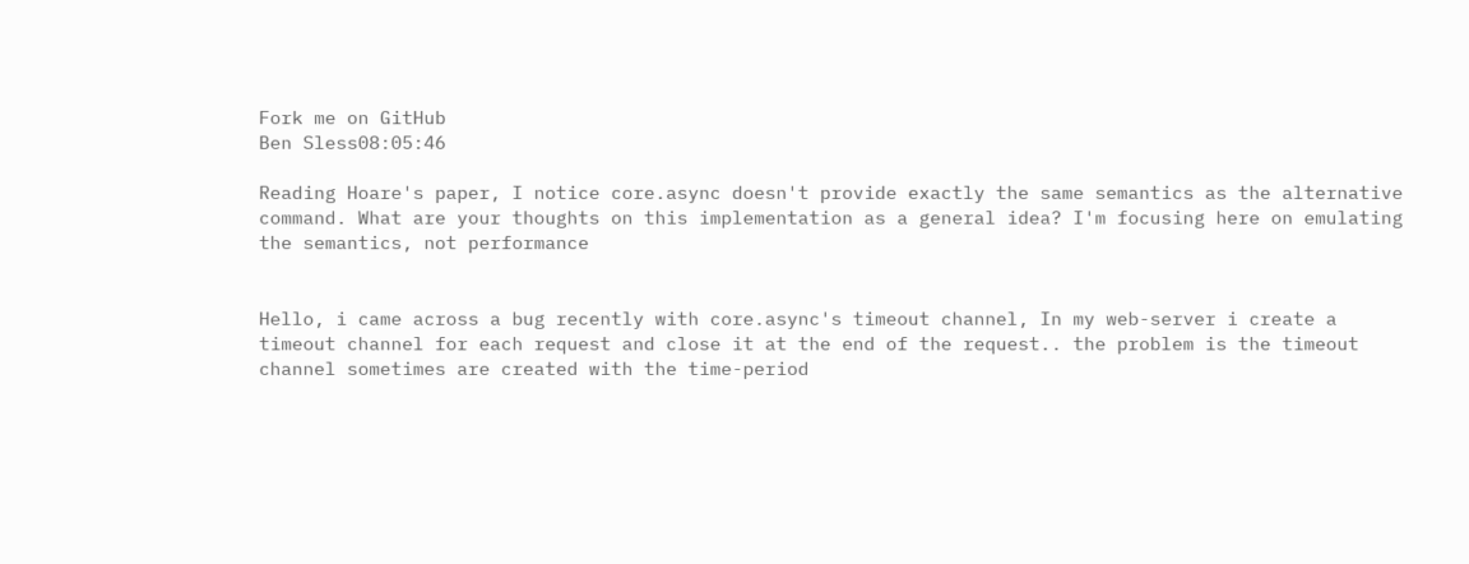Fork me on GitHub
Ben Sless08:05:46

Reading Hoare's paper, I notice core.async doesn't provide exactly the same semantics as the alternative command. What are your thoughts on this implementation as a general idea? I'm focusing here on emulating the semantics, not performance


Hello, i came across a bug recently with core.async's timeout channel, In my web-server i create a timeout channel for each request and close it at the end of the request.. the problem is the timeout channel sometimes are created with the time-period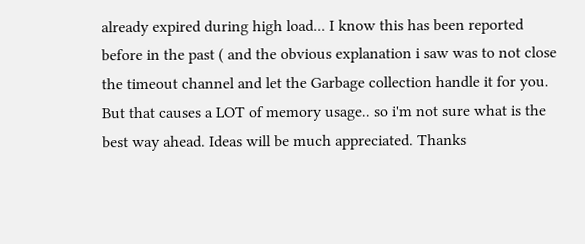already expired during high load... I know this has been reported before in the past ( and the obvious explanation i saw was to not close the timeout channel and let the Garbage collection handle it for you. But that causes a LOT of memory usage.. so i'm not sure what is the best way ahead. Ideas will be much appreciated. Thanks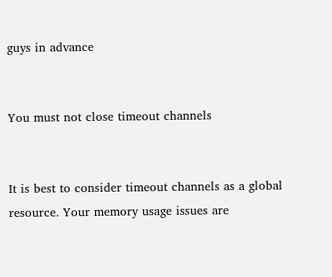guys in advance


You must not close timeout channels


It is best to consider timeout channels as a global resource. Your memory usage issues are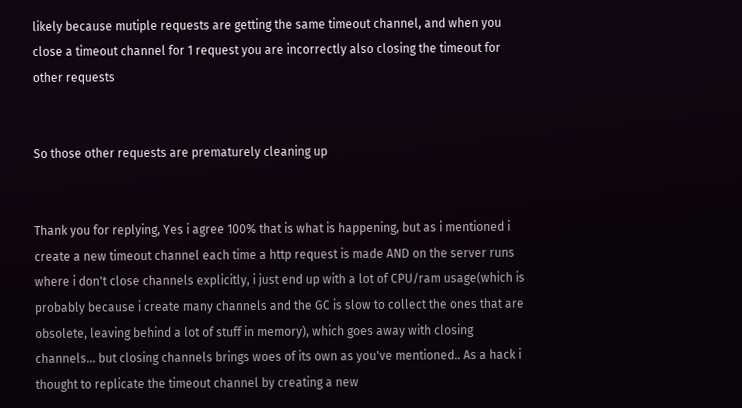likely because mutiple requests are getting the same timeout channel, and when you close a timeout channel for 1 request you are incorrectly also closing the timeout for other requests


So those other requests are prematurely cleaning up


Thank you for replying, Yes i agree 100% that is what is happening, but as i mentioned i create a new timeout channel each time a http request is made AND on the server runs where i don't close channels explicitly, i just end up with a lot of CPU/ram usage(which is probably because i create many channels and the GC is slow to collect the ones that are obsolete, leaving behind a lot of stuff in memory), which goes away with closing channels... but closing channels brings woes of its own as you've mentioned.. As a hack i thought to replicate the timeout channel by creating a new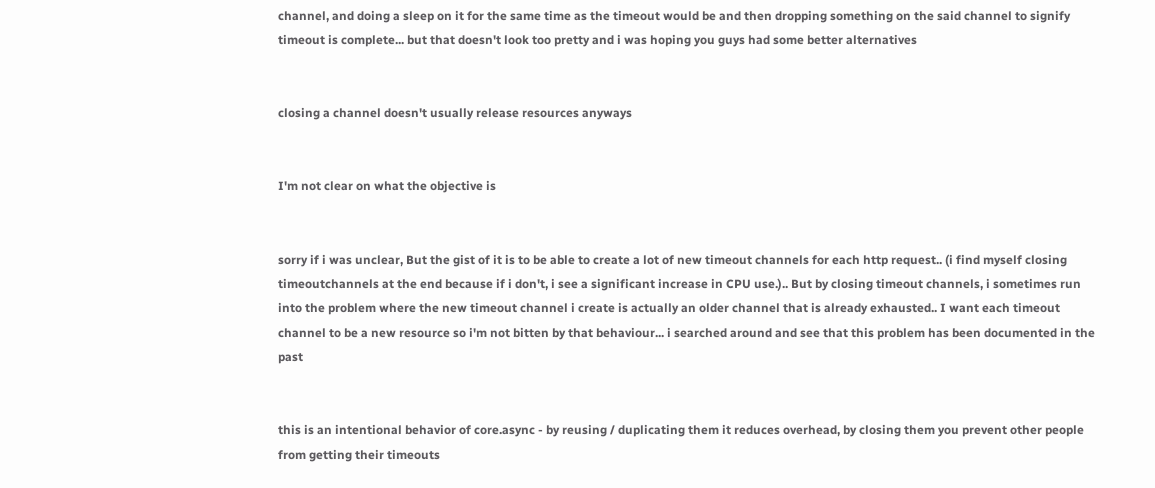channel, and doing a sleep on it for the same time as the timeout would be and then dropping something on the said channel to signify timeout is complete... but that doesn't look too pretty and i was hoping you guys had some better alternatives


closing a channel doesn't usually release resources anyways


I'm not clear on what the objective is


sorry if i was unclear, But the gist of it is to be able to create a lot of new timeout channels for each http request.. (i find myself closing timeoutchannels at the end because if i don't, i see a significant increase in CPU use.).. But by closing timeout channels, i sometimes run into the problem where the new timeout channel i create is actually an older channel that is already exhausted.. I want each timeout channel to be a new resource so i'm not bitten by that behaviour... i searched around and see that this problem has been documented in the past


this is an intentional behavior of core.async - by reusing / duplicating them it reduces overhead, by closing them you prevent other people from getting their timeouts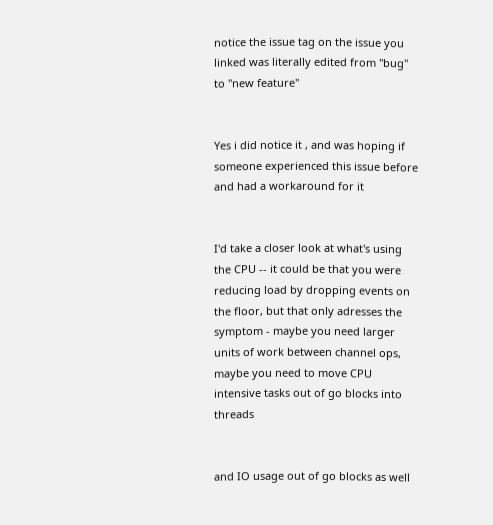notice the issue tag on the issue you linked was literally edited from "bug" to "new feature"


Yes i did notice it , and was hoping if someone experienced this issue before and had a workaround for it


I'd take a closer look at what's using the CPU -- it could be that you were reducing load by dropping events on the floor, but that only adresses the symptom - maybe you need larger units of work between channel ops, maybe you need to move CPU intensive tasks out of go blocks into threads


and IO usage out of go blocks as well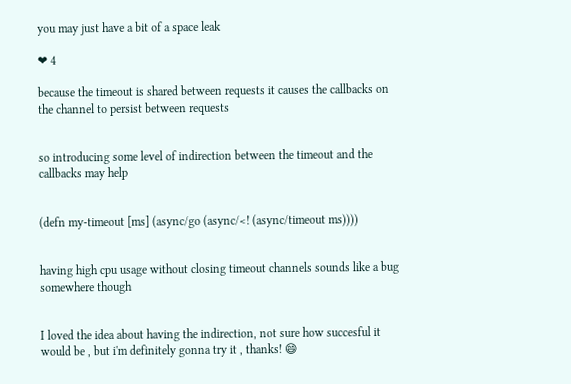you may just have a bit of a space leak

❤ 4

because the timeout is shared between requests it causes the callbacks on the channel to persist between requests


so introducing some level of indirection between the timeout and the callbacks may help


(defn my-timeout [ms] (async/go (async/<! (async/timeout ms))))


having high cpu usage without closing timeout channels sounds like a bug somewhere though


I loved the idea about having the indirection, not sure how succesful it would be , but i'm definitely gonna try it , thanks! 😄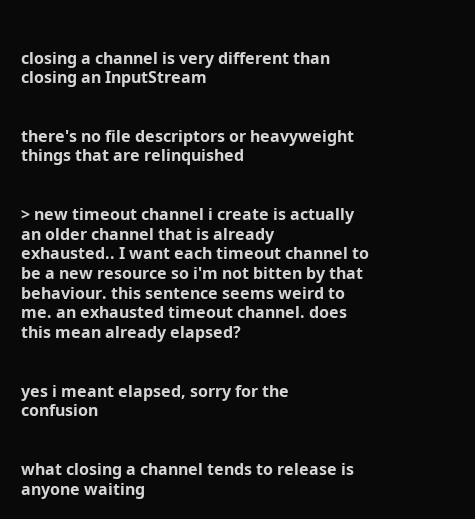closing a channel is very different than closing an InputStream


there's no file descriptors or heavyweight things that are relinquished


> new timeout channel i create is actually an older channel that is already exhausted.. I want each timeout channel to be a new resource so i'm not bitten by that behaviour. this sentence seems weird to me. an exhausted timeout channel. does this mean already elapsed?


yes i meant elapsed, sorry for the confusion


what closing a channel tends to release is anyone waiting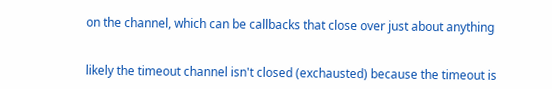on the channel, which can be callbacks that close over just about anything


likely the timeout channel isn't closed (exchausted) because the timeout is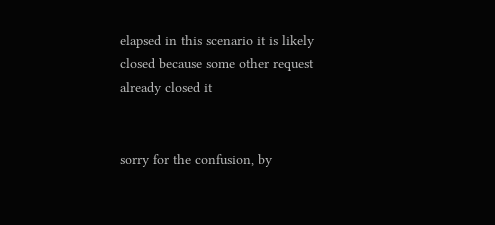elapsed in this scenario it is likely closed because some other request already closed it


sorry for the confusion, by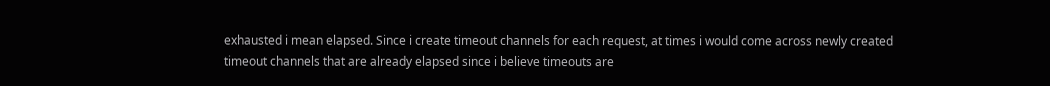exhausted i mean elapsed. Since i create timeout channels for each request, at times i would come across newly created timeout channels that are already elapsed since i believe timeouts are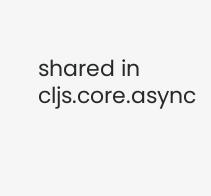shared in cljs.core.async